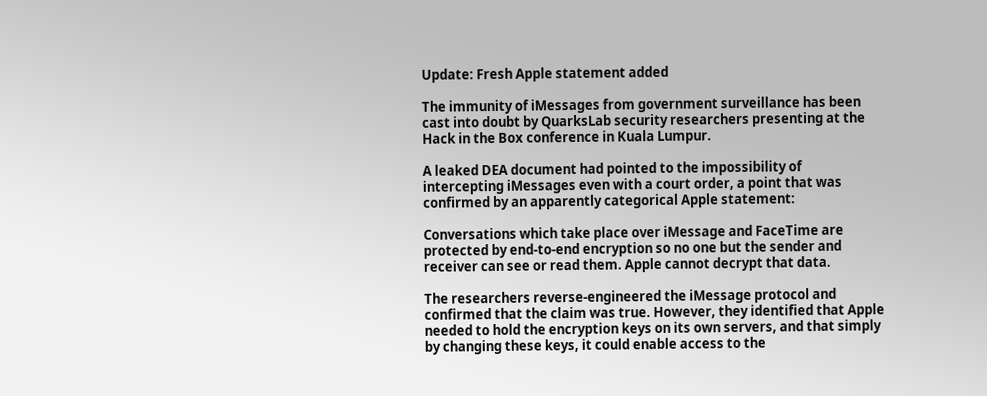Update: Fresh Apple statement added

The immunity of iMessages from government surveillance has been cast into doubt by QuarksLab security researchers presenting at the Hack in the Box conference in Kuala Lumpur.

A leaked DEA document had pointed to the impossibility of intercepting iMessages even with a court order, a point that was confirmed by an apparently categorical Apple statement:

Conversations which take place over iMessage and FaceTime are protected by end-to-end encryption so no one but the sender and receiver can see or read them. Apple cannot decrypt that data.

The researchers reverse-engineered the iMessage protocol and confirmed that the claim was true. However, they identified that Apple needed to hold the encryption keys on its own servers, and that simply by changing these keys, it could enable access to the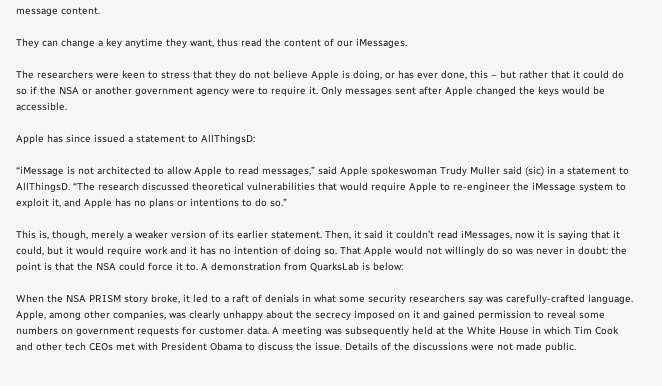message content.

They can change a key anytime they want, thus read the content of our iMessages.

The researchers were keen to stress that they do not believe Apple is doing, or has ever done, this – but rather that it could do so if the NSA or another government agency were to require it. Only messages sent after Apple changed the keys would be accessible.

Apple has since issued a statement to AllThingsD:

“iMessage is not architected to allow Apple to read messages,” said Apple spokeswoman Trudy Muller said (sic) in a statement to AllThingsD. “The research discussed theoretical vulnerabilities that would require Apple to re-engineer the iMessage system to exploit it, and Apple has no plans or intentions to do so.”

This is, though, merely a weaker version of its earlier statement. Then, it said it couldn’t read iMessages, now it is saying that it could, but it would require work and it has no intention of doing so. That Apple would not willingly do so was never in doubt: the point is that the NSA could force it to. A demonstration from QuarksLab is below:

When the NSA PRISM story broke, it led to a raft of denials in what some security researchers say was carefully-crafted language. Apple, among other companies, was clearly unhappy about the secrecy imposed on it and gained permission to reveal some numbers on government requests for customer data. A meeting was subsequently held at the White House in which Tim Cook and other tech CEOs met with President Obama to discuss the issue. Details of the discussions were not made public.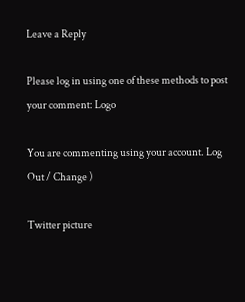Leave a Reply

Please log in using one of these methods to post your comment: Logo

You are commenting using your account. Log Out / Change )

Twitter picture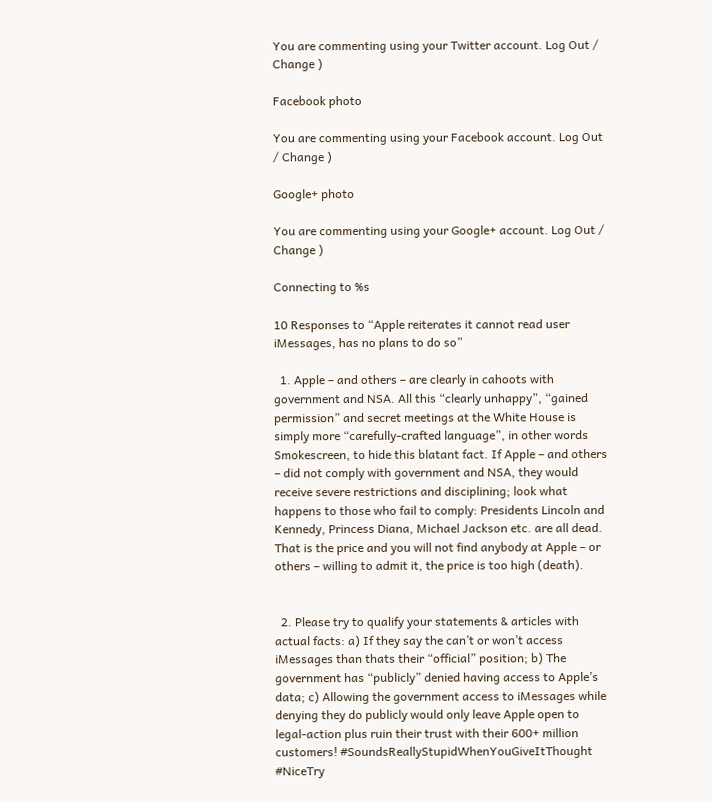You are commenting using your Twitter account. Log Out / Change )

Facebook photo

You are commenting using your Facebook account. Log Out / Change )

Google+ photo

You are commenting using your Google+ account. Log Out / Change )

Connecting to %s

10 Responses to “Apple reiterates it cannot read user iMessages, has no plans to do so”

  1. Apple – and others – are clearly in cahoots with government and NSA. All this “clearly unhappy”, “gained permission” and secret meetings at the White House is simply more “carefully-crafted language”, in other words Smokescreen, to hide this blatant fact. If Apple – and others – did not comply with government and NSA, they would receive severe restrictions and disciplining; look what happens to those who fail to comply: Presidents Lincoln and Kennedy, Princess Diana, Michael Jackson etc. are all dead. That is the price and you will not find anybody at Apple – or others – willing to admit it, the price is too high (death).


  2. Please try to qualify your statements & articles with actual facts: a) If they say the can’t or won’t access iMessages than thats their “official” position; b) The government has “publicly” denied having access to Apple’s data; c) Allowing the government access to iMessages while denying they do publicly would only leave Apple open to legal-action plus ruin their trust with their 600+ million customers! #SoundsReallyStupidWhenYouGiveItThought #NiceTry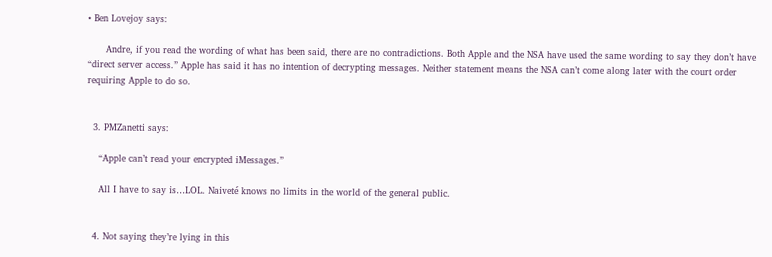• Ben Lovejoy says:

      Andre, if you read the wording of what has been said, there are no contradictions. Both Apple and the NSA have used the same wording to say they don’t have “direct server access.” Apple has said it has no intention of decrypting messages. Neither statement means the NSA can’t come along later with the court order requiring Apple to do so.


  3. PMZanetti says:

    “Apple can’t read your encrypted iMessages.”

    All I have to say is…LOL. Naiveté knows no limits in the world of the general public.


  4. Not saying they’re lying in this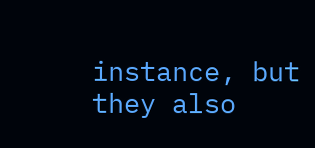instance, but they also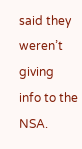said they weren’t giving info to the NSA.